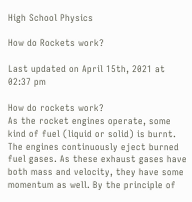High School Physics

How do Rockets work?

Last updated on April 15th, 2021 at 02:37 pm

How do rockets work?
As the rocket engines operate, some kind of fuel (liquid or solid) is burnt. The engines continuously eject burned fuel gases. As these exhaust gases have both mass and velocity, they have some momentum as well. By the principle of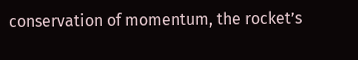conservation of momentum, the rocket’s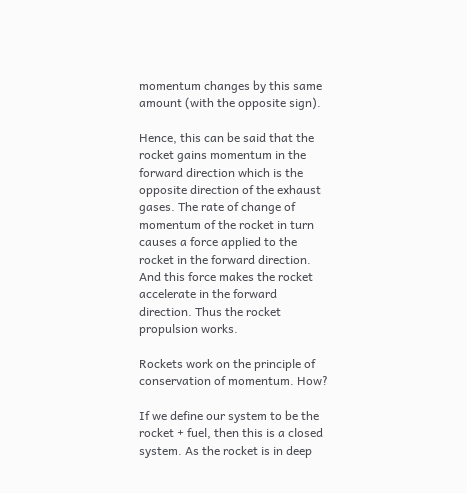momentum changes by this same amount (with the opposite sign).

Hence, this can be said that the rocket gains momentum in the forward direction which is the opposite direction of the exhaust gases. The rate of change of momentum of the rocket in turn causes a force applied to the rocket in the forward direction. And this force makes the rocket accelerate in the forward direction. Thus the rocket propulsion works.

Rockets work on the principle of conservation of momentum. How?

If we define our system to be the rocket + fuel, then this is a closed system. As the rocket is in deep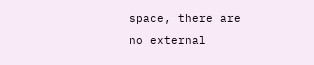space, there are no external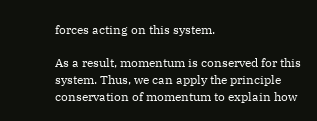forces acting on this system.

As a result, momentum is conserved for this system. Thus, we can apply the principle conservation of momentum to explain how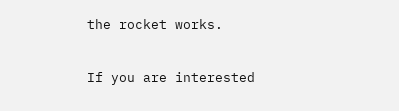the rocket works.

If you are interested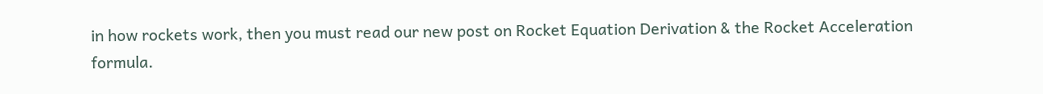in how rockets work, then you must read our new post on Rocket Equation Derivation & the Rocket Acceleration formula.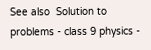See also  Solution to problems - class 9 physics -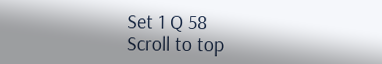Set 1 Q 58
Scroll to top